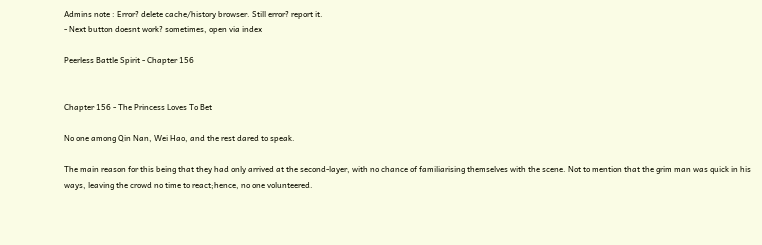Admins note : Error? delete cache/history browser. Still error? report it.
- Next button doesnt work? sometimes, open via index

Peerless Battle Spirit - Chapter 156


Chapter 156 - The Princess Loves To Bet

No one among Qin Nan, Wei Hao, and the rest dared to speak.

The main reason for this being that they had only arrived at the second-layer, with no chance of familiarising themselves with the scene. Not to mention that the grim man was quick in his ways, leaving the crowd no time to react;hence, no one volunteered.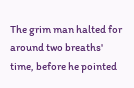The grim man halted for around two breaths' time, before he pointed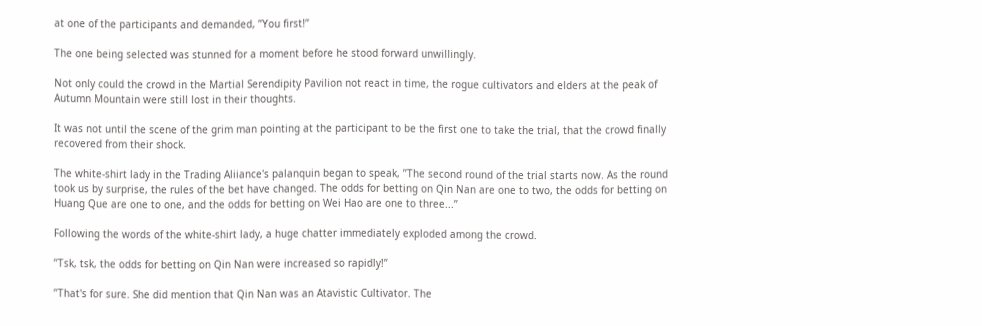at one of the participants and demanded, ’’You first!’’

The one being selected was stunned for a moment before he stood forward unwillingly.

Not only could the crowd in the Martial Serendipity Pavilion not react in time, the rogue cultivators and elders at the peak of Autumn Mountain were still lost in their thoughts.

It was not until the scene of the grim man pointing at the participant to be the first one to take the trial, that the crowd finally recovered from their shock.

The white-shirt lady in the Trading Aliiance's palanquin began to speak, ’’The second round of the trial starts now. As the round took us by surprise, the rules of the bet have changed. The odds for betting on Qin Nan are one to two, the odds for betting on Huang Que are one to one, and the odds for betting on Wei Hao are one to three...’’

Following the words of the white-shirt lady, a huge chatter immediately exploded among the crowd.

’’Tsk, tsk, the odds for betting on Qin Nan were increased so rapidly!’’

’’That's for sure. She did mention that Qin Nan was an Atavistic Cultivator. The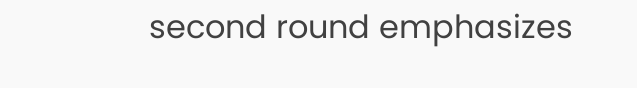second round emphasizes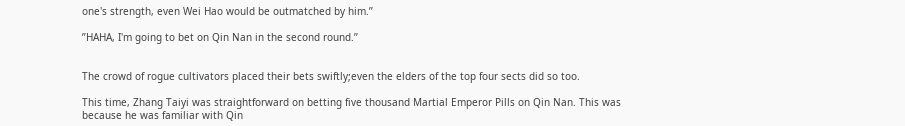one's strength, even Wei Hao would be outmatched by him.’’

’’HAHA, I'm going to bet on Qin Nan in the second round.’’


The crowd of rogue cultivators placed their bets swiftly;even the elders of the top four sects did so too.

This time, Zhang Taiyi was straightforward on betting five thousand Martial Emperor Pills on Qin Nan. This was because he was familiar with Qin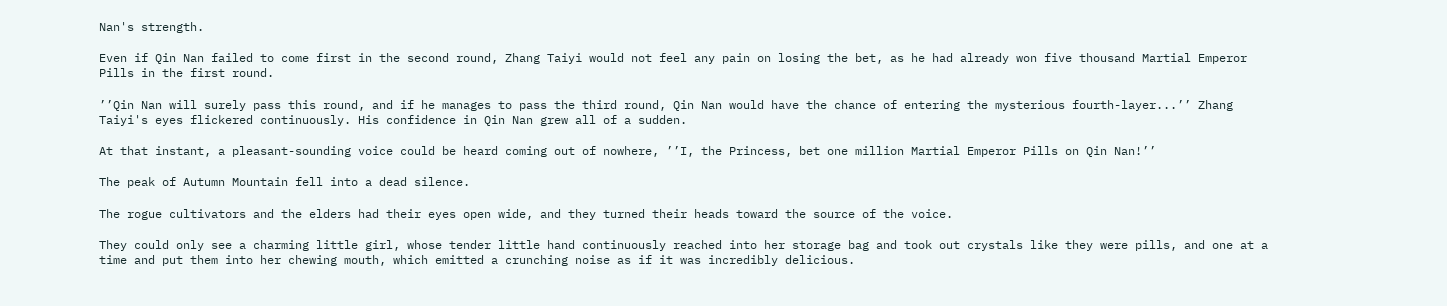Nan's strength.

Even if Qin Nan failed to come first in the second round, Zhang Taiyi would not feel any pain on losing the bet, as he had already won five thousand Martial Emperor Pills in the first round.

’’Qin Nan will surely pass this round, and if he manages to pass the third round, Qin Nan would have the chance of entering the mysterious fourth-layer...’’ Zhang Taiyi's eyes flickered continuously. His confidence in Qin Nan grew all of a sudden.

At that instant, a pleasant-sounding voice could be heard coming out of nowhere, ’’I, the Princess, bet one million Martial Emperor Pills on Qin Nan!’’

The peak of Autumn Mountain fell into a dead silence.

The rogue cultivators and the elders had their eyes open wide, and they turned their heads toward the source of the voice.

They could only see a charming little girl, whose tender little hand continuously reached into her storage bag and took out crystals like they were pills, and one at a time and put them into her chewing mouth, which emitted a crunching noise as if it was incredibly delicious.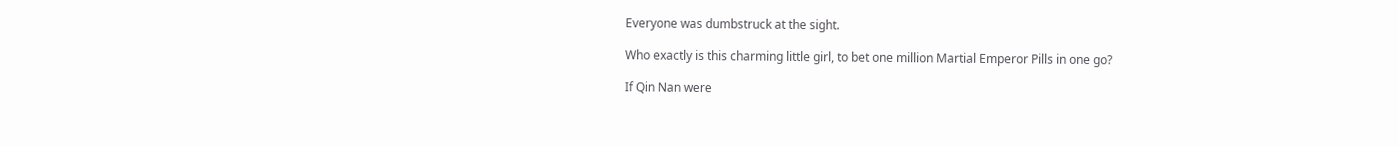Everyone was dumbstruck at the sight.

Who exactly is this charming little girl, to bet one million Martial Emperor Pills in one go?

If Qin Nan were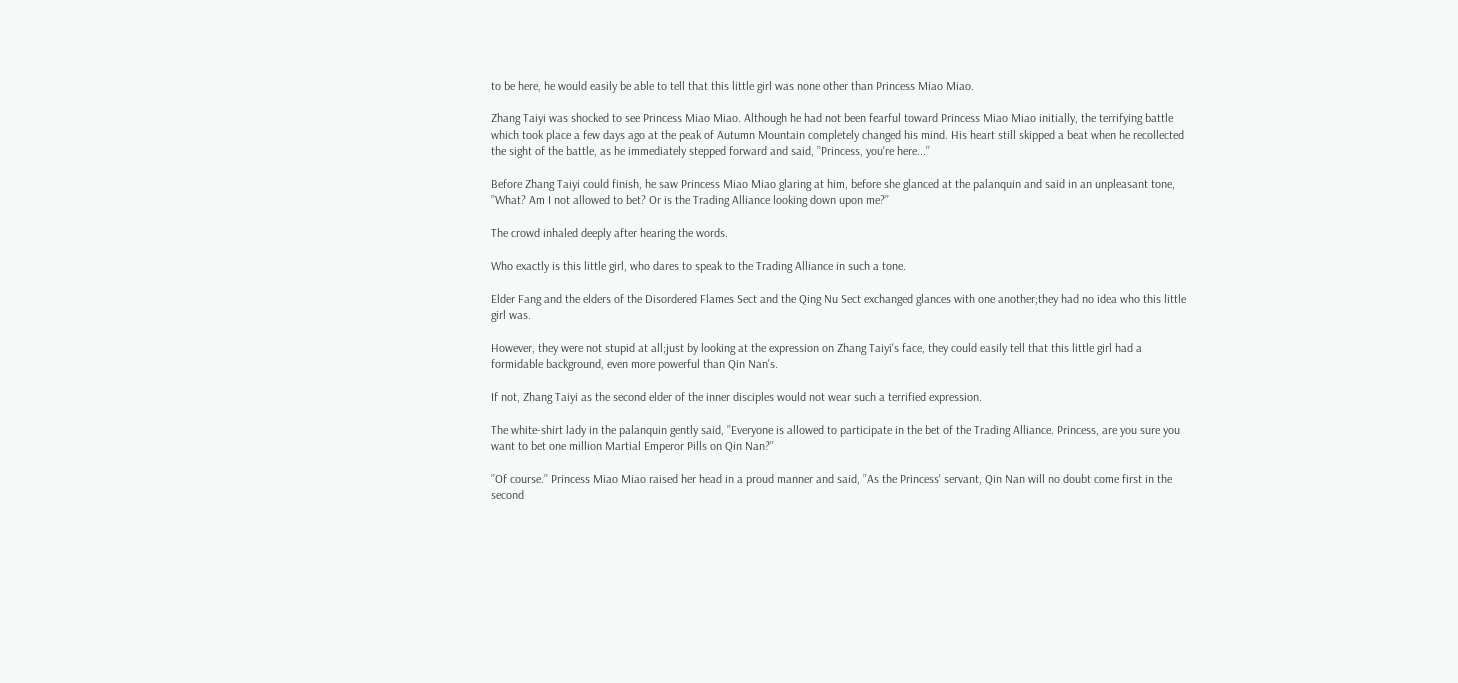to be here, he would easily be able to tell that this little girl was none other than Princess Miao Miao.

Zhang Taiyi was shocked to see Princess Miao Miao. Although he had not been fearful toward Princess Miao Miao initially, the terrifying battle which took place a few days ago at the peak of Autumn Mountain completely changed his mind. His heart still skipped a beat when he recollected the sight of the battle, as he immediately stepped forward and said, ’’Princess, you're here...’’

Before Zhang Taiyi could finish, he saw Princess Miao Miao glaring at him, before she glanced at the palanquin and said in an unpleasant tone, ’’What? Am I not allowed to bet? Or is the Trading Alliance looking down upon me?’’

The crowd inhaled deeply after hearing the words.

Who exactly is this little girl, who dares to speak to the Trading Alliance in such a tone.

Elder Fang and the elders of the Disordered Flames Sect and the Qing Nu Sect exchanged glances with one another;they had no idea who this little girl was.

However, they were not stupid at all;just by looking at the expression on Zhang Taiyi's face, they could easily tell that this little girl had a formidable background, even more powerful than Qin Nan's.

If not, Zhang Taiyi as the second elder of the inner disciples would not wear such a terrified expression.

The white-shirt lady in the palanquin gently said, ’’Everyone is allowed to participate in the bet of the Trading Alliance. Princess, are you sure you want to bet one million Martial Emperor Pills on Qin Nan?’’

’’Of course.’’ Princess Miao Miao raised her head in a proud manner and said, ’’As the Princess' servant, Qin Nan will no doubt come first in the second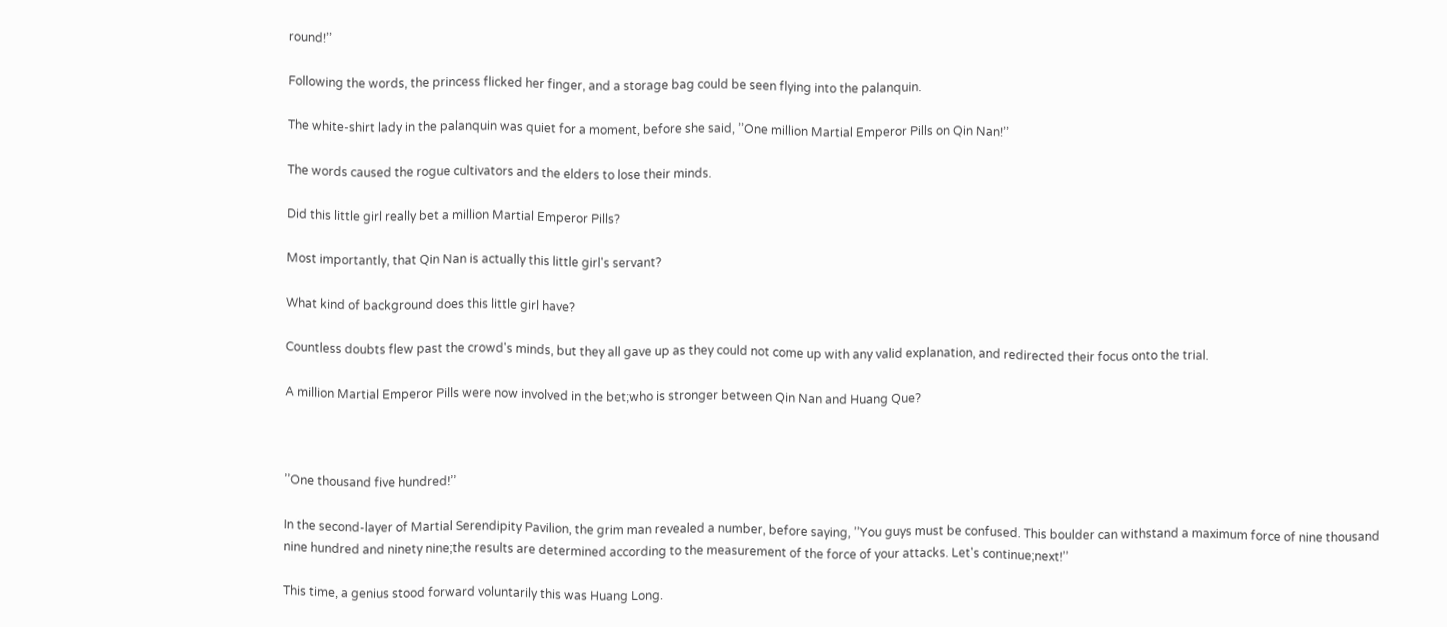round!’’

Following the words, the princess flicked her finger, and a storage bag could be seen flying into the palanquin.

The white-shirt lady in the palanquin was quiet for a moment, before she said, ’’One million Martial Emperor Pills on Qin Nan!’’

The words caused the rogue cultivators and the elders to lose their minds.

Did this little girl really bet a million Martial Emperor Pills?

Most importantly, that Qin Nan is actually this little girl's servant?

What kind of background does this little girl have?

Countless doubts flew past the crowd's minds, but they all gave up as they could not come up with any valid explanation, and redirected their focus onto the trial.

A million Martial Emperor Pills were now involved in the bet;who is stronger between Qin Nan and Huang Que?



’’One thousand five hundred!’’

In the second-layer of Martial Serendipity Pavilion, the grim man revealed a number, before saying, ’’You guys must be confused. This boulder can withstand a maximum force of nine thousand nine hundred and ninety nine;the results are determined according to the measurement of the force of your attacks. Let's continue;next!’’

This time, a genius stood forward voluntarily this was Huang Long.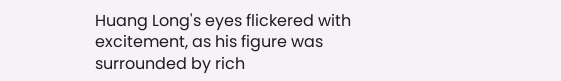Huang Long's eyes flickered with excitement, as his figure was surrounded by rich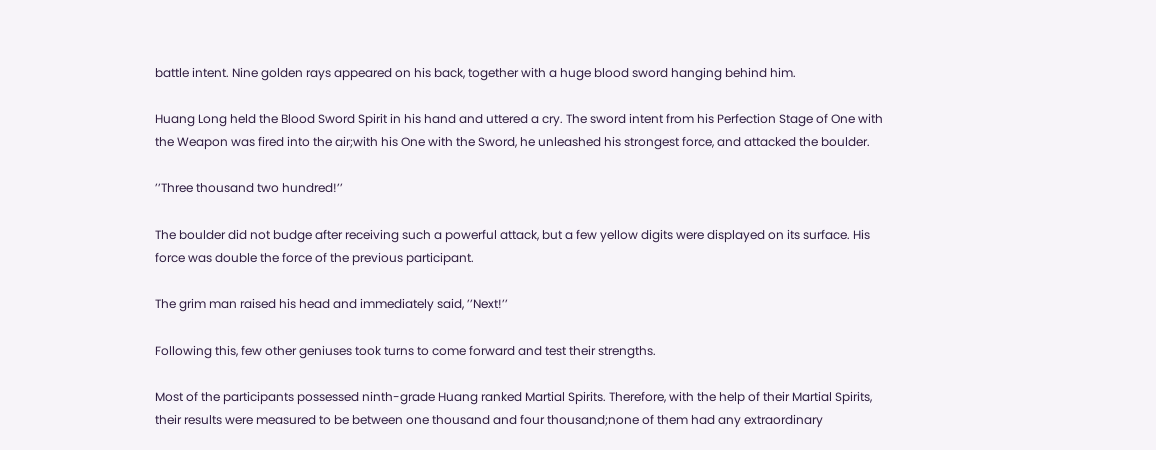battle intent. Nine golden rays appeared on his back, together with a huge blood sword hanging behind him.

Huang Long held the Blood Sword Spirit in his hand and uttered a cry. The sword intent from his Perfection Stage of One with the Weapon was fired into the air;with his One with the Sword, he unleashed his strongest force, and attacked the boulder.

’’Three thousand two hundred!’’

The boulder did not budge after receiving such a powerful attack, but a few yellow digits were displayed on its surface. His force was double the force of the previous participant.

The grim man raised his head and immediately said, ’’Next!’’

Following this, few other geniuses took turns to come forward and test their strengths.

Most of the participants possessed ninth-grade Huang ranked Martial Spirits. Therefore, with the help of their Martial Spirits, their results were measured to be between one thousand and four thousand;none of them had any extraordinary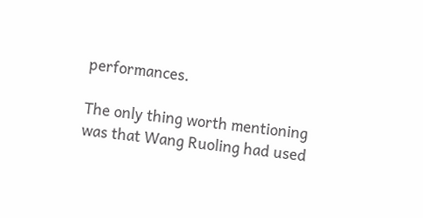performances.

The only thing worth mentioning was that Wang Ruoling had used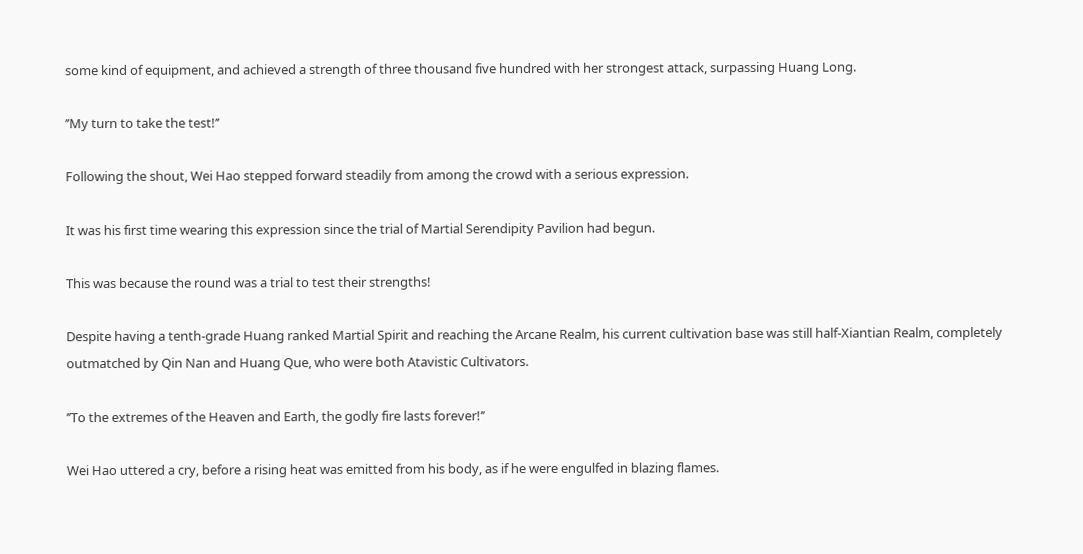some kind of equipment, and achieved a strength of three thousand five hundred with her strongest attack, surpassing Huang Long.

’’My turn to take the test!’’

Following the shout, Wei Hao stepped forward steadily from among the crowd with a serious expression.

It was his first time wearing this expression since the trial of Martial Serendipity Pavilion had begun.

This was because the round was a trial to test their strengths!

Despite having a tenth-grade Huang ranked Martial Spirit and reaching the Arcane Realm, his current cultivation base was still half-Xiantian Realm, completely outmatched by Qin Nan and Huang Que, who were both Atavistic Cultivators.

’’To the extremes of the Heaven and Earth, the godly fire lasts forever!’’

Wei Hao uttered a cry, before a rising heat was emitted from his body, as if he were engulfed in blazing flames.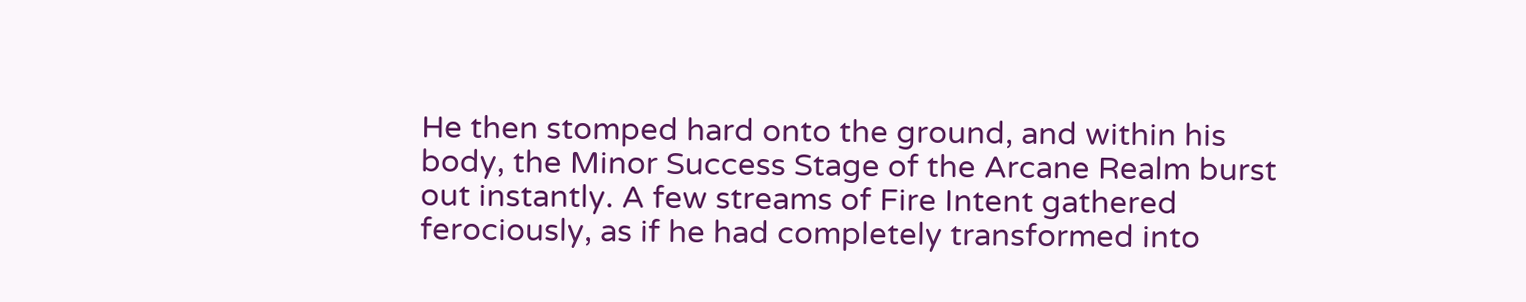He then stomped hard onto the ground, and within his body, the Minor Success Stage of the Arcane Realm burst out instantly. A few streams of Fire Intent gathered ferociously, as if he had completely transformed into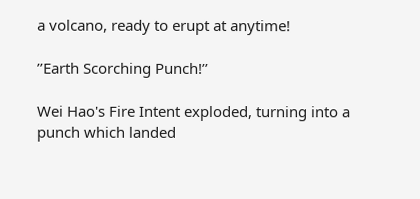a volcano, ready to erupt at anytime!

’’Earth Scorching Punch!’’

Wei Hao's Fire Intent exploded, turning into a punch which landed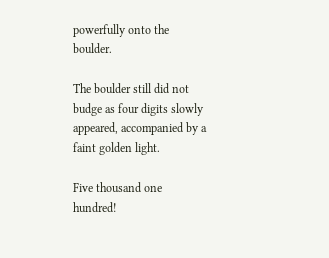powerfully onto the boulder.

The boulder still did not budge as four digits slowly appeared, accompanied by a faint golden light.

Five thousand one hundred!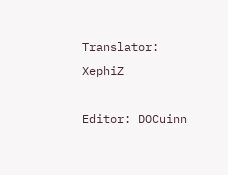Translator: XephiZ

Editor: DOCuinn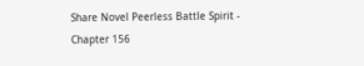Share Novel Peerless Battle Spirit - Chapter 156